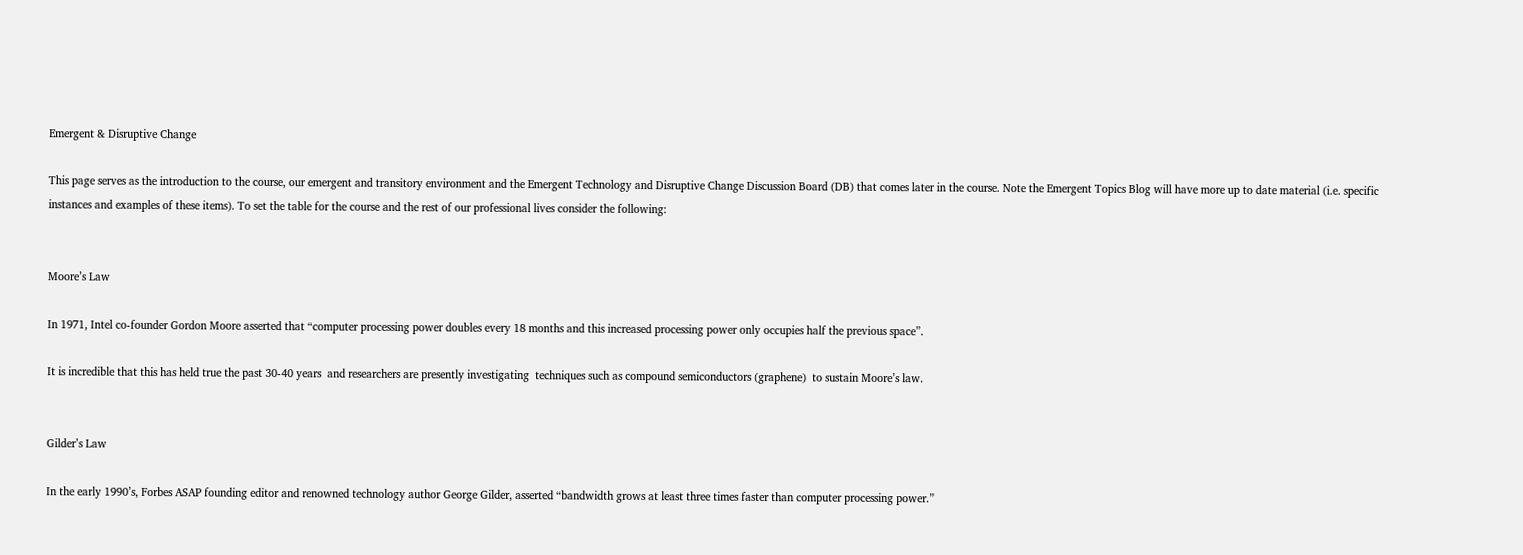Emergent & Disruptive Change

This page serves as the introduction to the course, our emergent and transitory environment and the Emergent Technology and Disruptive Change Discussion Board (DB) that comes later in the course. Note the Emergent Topics Blog will have more up to date material (i.e. specific instances and examples of these items). To set the table for the course and the rest of our professional lives consider the following:


Moore’s Law

In 1971, Intel co-founder Gordon Moore asserted that “computer processing power doubles every 18 months and this increased processing power only occupies half the previous space”.

It is incredible that this has held true the past 30-40 years  and researchers are presently investigating  techniques such as compound semiconductors (graphene)  to sustain Moore’s law.


Gilder’s Law

In the early 1990’s, Forbes ASAP founding editor and renowned technology author George Gilder, asserted “bandwidth grows at least three times faster than computer processing power.”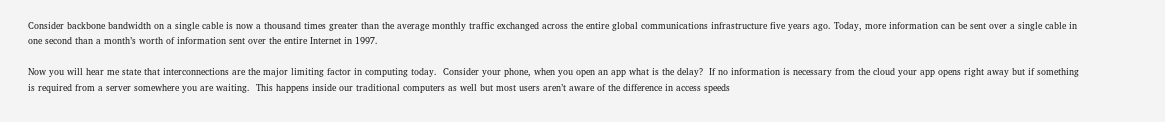Consider backbone bandwidth on a single cable is now a thousand times greater than the average monthly traffic exchanged across the entire global communications infrastructure five years ago. Today, more information can be sent over a single cable in one second than a month’s worth of information sent over the entire Internet in 1997.

Now you will hear me state that interconnections are the major limiting factor in computing today.  Consider your phone, when you open an app what is the delay?  If no information is necessary from the cloud your app opens right away but if something is required from a server somewhere you are waiting.  This happens inside our traditional computers as well but most users aren’t aware of the difference in access speeds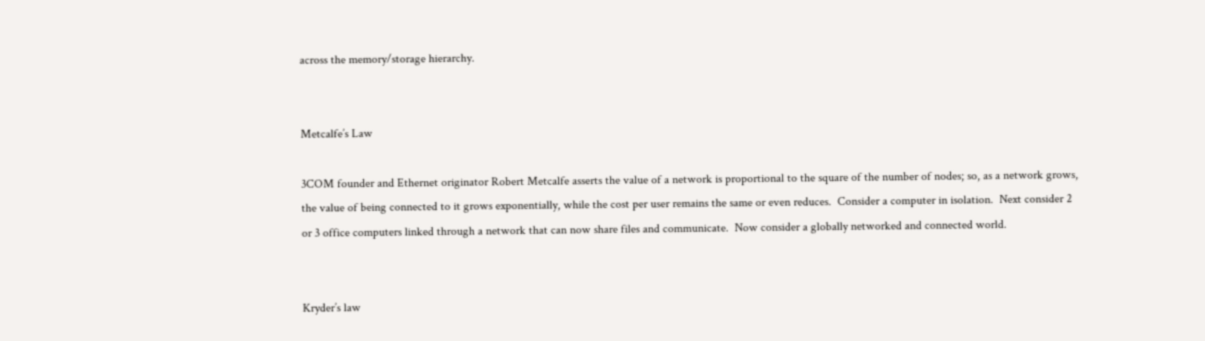across the memory/storage hierarchy.


Metcalfe’s Law

3COM founder and Ethernet originator Robert Metcalfe asserts the value of a network is proportional to the square of the number of nodes; so, as a network grows, the value of being connected to it grows exponentially, while the cost per user remains the same or even reduces.  Consider a computer in isolation.  Next consider 2 or 3 office computers linked through a network that can now share files and communicate.  Now consider a globally networked and connected world.


Kryder’s law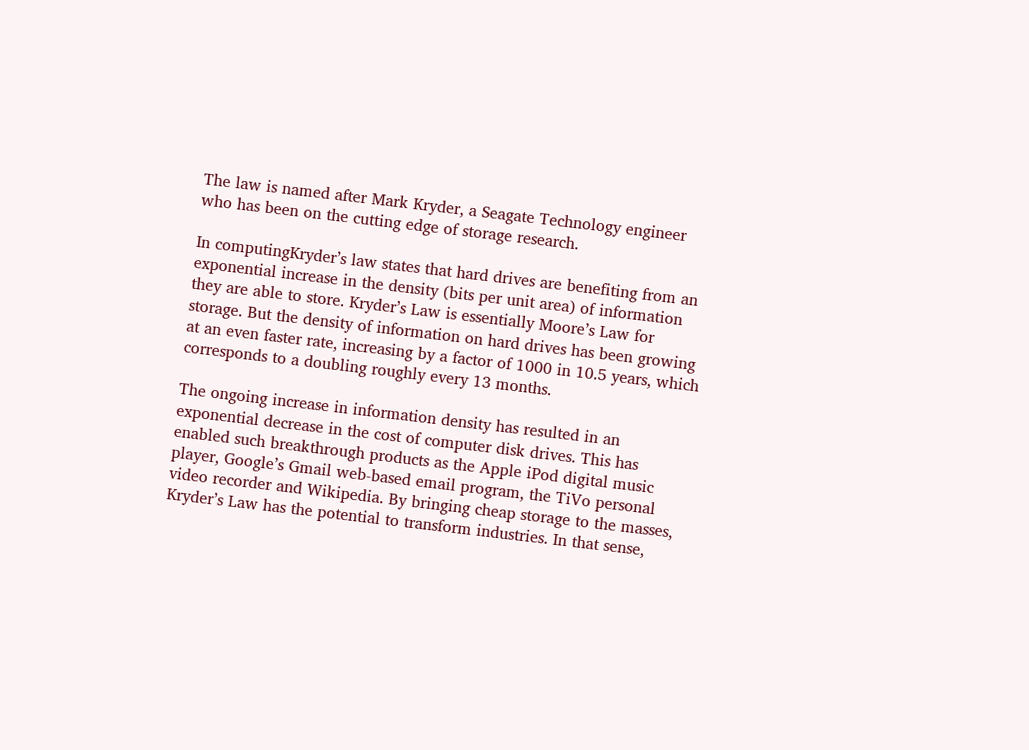The law is named after Mark Kryder, a Seagate Technology engineer who has been on the cutting edge of storage research.

In computingKryder’s law states that hard drives are benefiting from an exponential increase in the density (bits per unit area) of information they are able to store. Kryder’s Law is essentially Moore’s Law for storage. But the density of information on hard drives has been growing at an even faster rate, increasing by a factor of 1000 in 10.5 years, which corresponds to a doubling roughly every 13 months.

The ongoing increase in information density has resulted in an exponential decrease in the cost of computer disk drives. This has enabled such breakthrough products as the Apple iPod digital music player, Google’s Gmail web-based email program, the TiVo personal video recorder and Wikipedia. By bringing cheap storage to the masses, Kryder’s Law has the potential to transform industries. In that sense,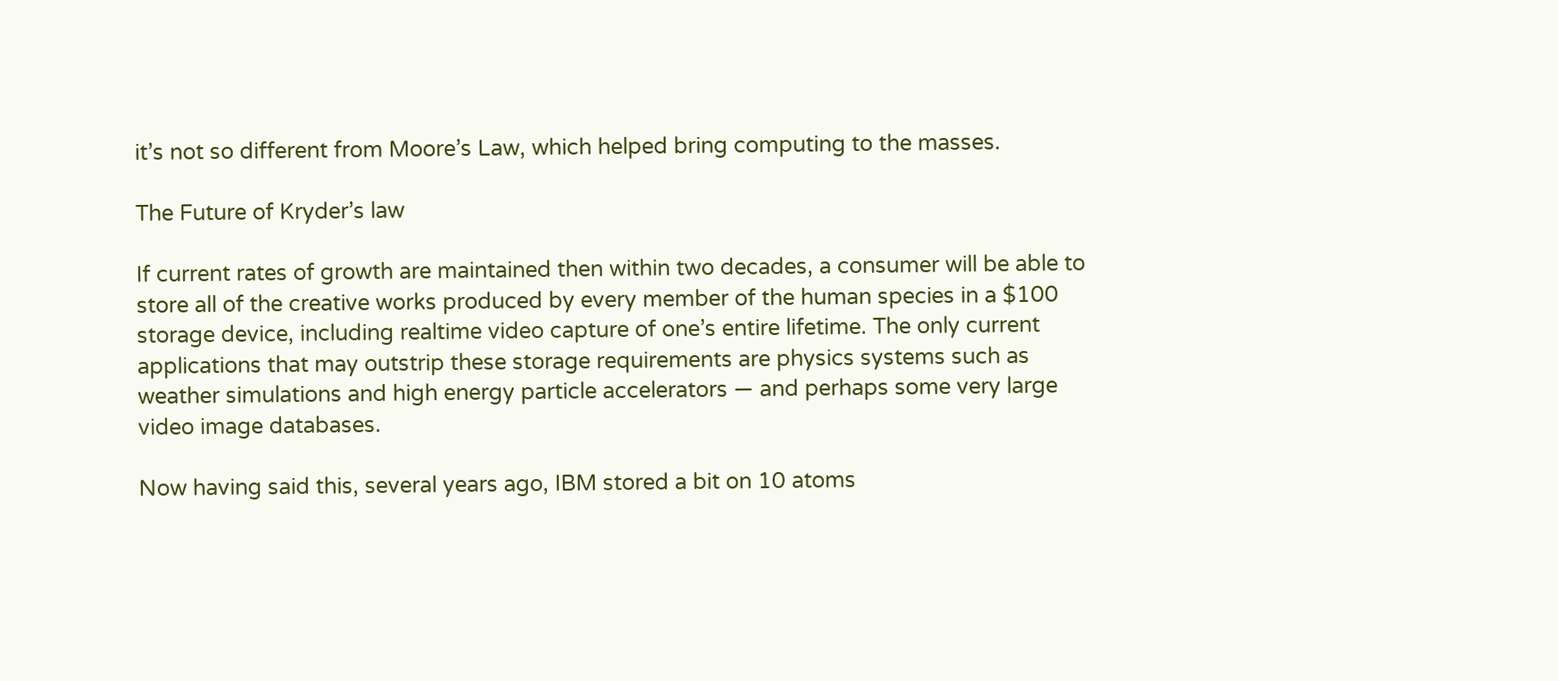it’s not so different from Moore’s Law, which helped bring computing to the masses.

The Future of Kryder’s law

If current rates of growth are maintained then within two decades, a consumer will be able to store all of the creative works produced by every member of the human species in a $100 storage device, including realtime video capture of one’s entire lifetime. The only current applications that may outstrip these storage requirements are physics systems such as weather simulations and high energy particle accelerators — and perhaps some very large video image databases.

Now having said this, several years ago, IBM stored a bit on 10 atoms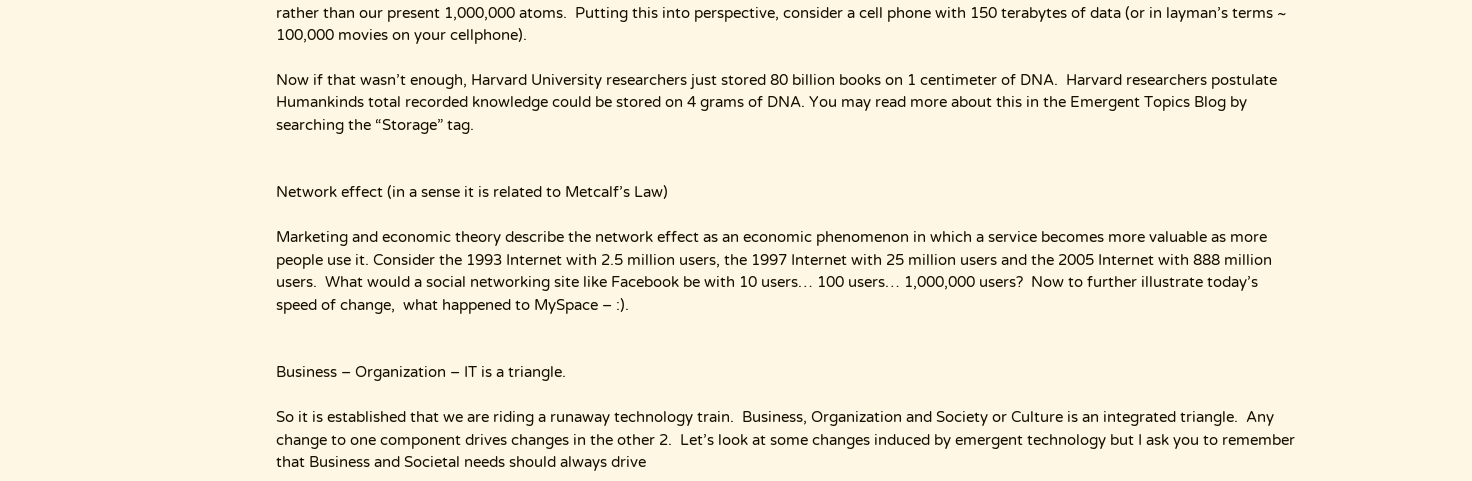rather than our present 1,000,000 atoms.  Putting this into perspective, consider a cell phone with 150 terabytes of data (or in layman’s terms ~ 100,000 movies on your cellphone).

Now if that wasn’t enough, Harvard University researchers just stored 80 billion books on 1 centimeter of DNA.  Harvard researchers postulate Humankinds total recorded knowledge could be stored on 4 grams of DNA. You may read more about this in the Emergent Topics Blog by searching the “Storage” tag.


Network effect (in a sense it is related to Metcalf’s Law)

Marketing and economic theory describe the network effect as an economic phenomenon in which a service becomes more valuable as more people use it. Consider the 1993 Internet with 2.5 million users, the 1997 Internet with 25 million users and the 2005 Internet with 888 million users.  What would a social networking site like Facebook be with 10 users… 100 users… 1,000,000 users?  Now to further illustrate today’s speed of change,  what happened to MySpace – :).


Business – Organization – IT is a triangle.

So it is established that we are riding a runaway technology train.  Business, Organization and Society or Culture is an integrated triangle.  Any change to one component drives changes in the other 2.  Let’s look at some changes induced by emergent technology but I ask you to remember that Business and Societal needs should always drive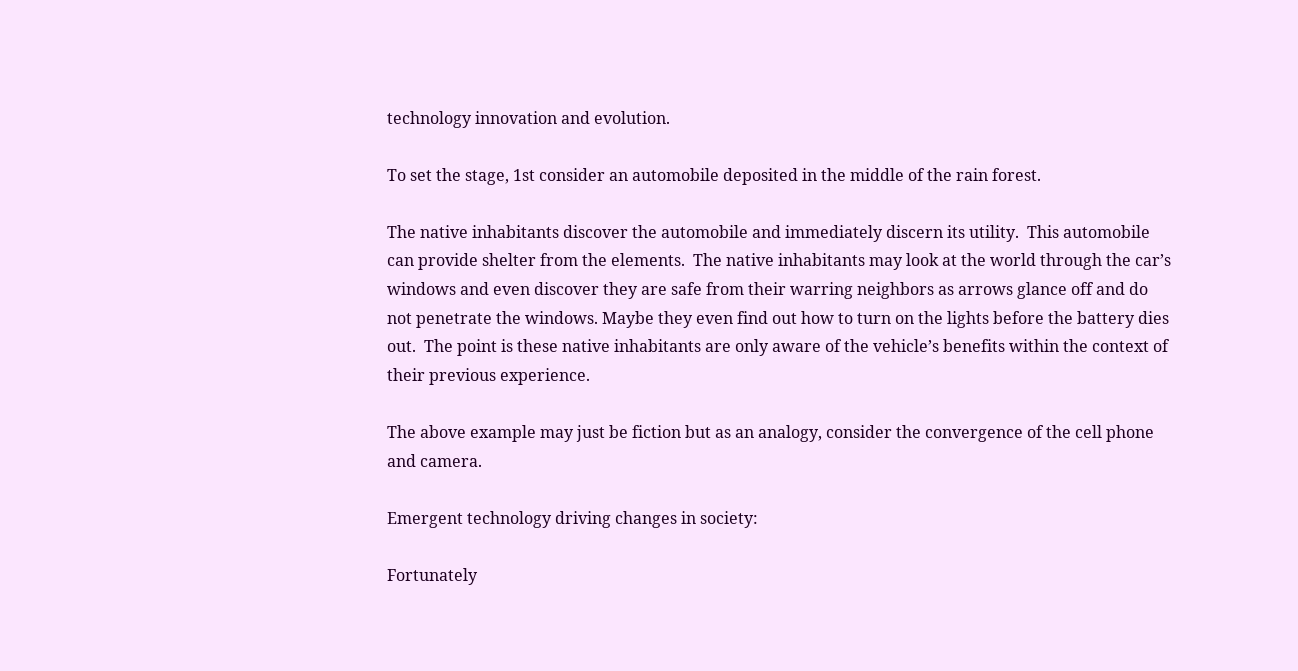technology innovation and evolution.

To set the stage, 1st consider an automobile deposited in the middle of the rain forest.

The native inhabitants discover the automobile and immediately discern its utility.  This automobile can provide shelter from the elements.  The native inhabitants may look at the world through the car’s windows and even discover they are safe from their warring neighbors as arrows glance off and do not penetrate the windows. Maybe they even find out how to turn on the lights before the battery dies out.  The point is these native inhabitants are only aware of the vehicle’s benefits within the context of their previous experience.

The above example may just be fiction but as an analogy, consider the convergence of the cell phone and camera.

Emergent technology driving changes in society:

Fortunately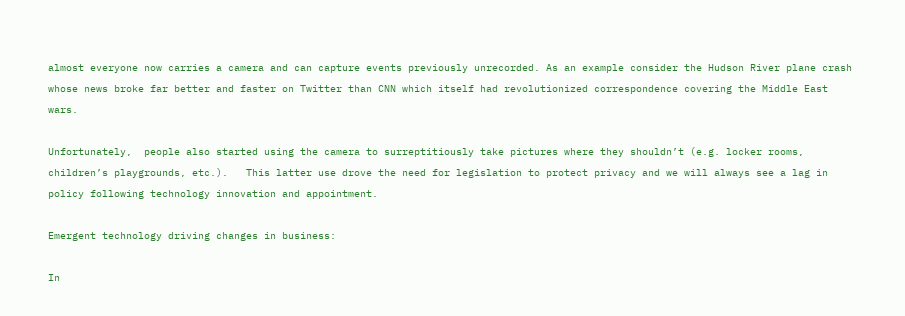almost everyone now carries a camera and can capture events previously unrecorded. As an example consider the Hudson River plane crash whose news broke far better and faster on Twitter than CNN which itself had revolutionized correspondence covering the Middle East wars.

Unfortunately,  people also started using the camera to surreptitiously take pictures where they shouldn’t (e.g. locker rooms,  children’s playgrounds, etc.).   This latter use drove the need for legislation to protect privacy and we will always see a lag in policy following technology innovation and appointment.

Emergent technology driving changes in business:

In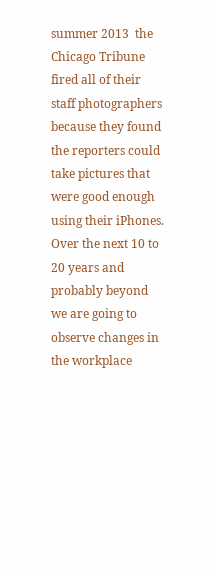summer 2013  the Chicago Tribune fired all of their staff photographers because they found the reporters could take pictures that were good enough using their iPhones.   Over the next 10 to 20 years and probably beyond we are going to observe changes in the workplace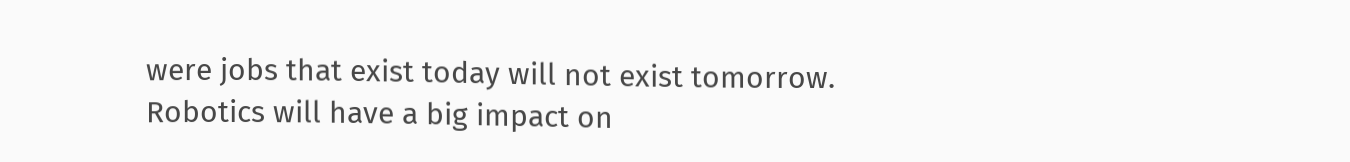were jobs that exist today will not exist tomorrow.   Robotics will have a big impact on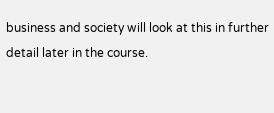business and society will look at this in further detail later in the course.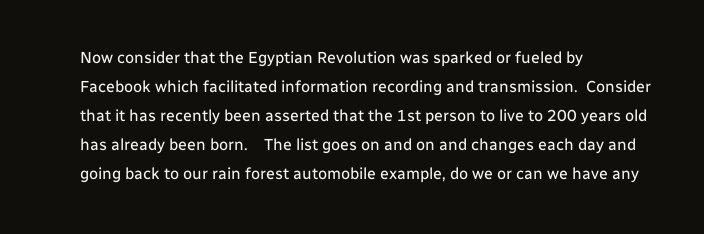Now consider that the Egyptian Revolution was sparked or fueled by Facebook which facilitated information recording and transmission.  Consider that it has recently been asserted that the 1st person to live to 200 years old has already been born.    The list goes on and on and changes each day and going back to our rain forest automobile example, do we or can we have any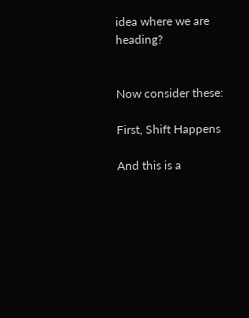idea where we are heading?


Now consider these:

First, Shift Happens

And this is a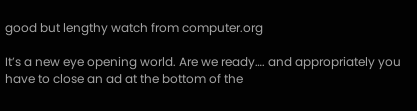good but lengthy watch from computer.org

It’s a new eye opening world. Are we ready…. and appropriately you have to close an ad at the bottom of the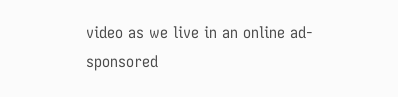video as we live in an online ad-sponsored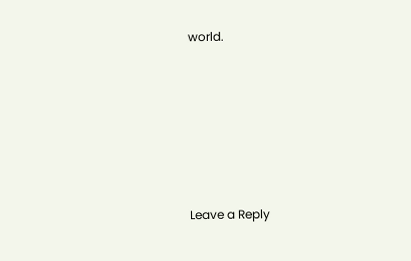world.










Leave a Reply